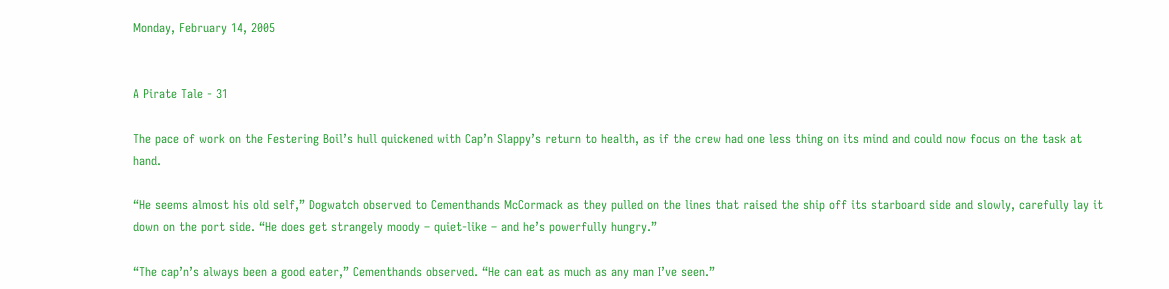Monday, February 14, 2005


A Pirate Tale - 31

The pace of work on the Festering Boil’s hull quickened with Cap’n Slappy’s return to health, as if the crew had one less thing on its mind and could now focus on the task at hand.

“He seems almost his old self,” Dogwatch observed to Cementhands McCormack as they pulled on the lines that raised the ship off its starboard side and slowly, carefully lay it down on the port side. “He does get strangely moody – quiet-like – and he’s powerfully hungry.”

“The cap’n’s always been a good eater,” Cementhands observed. “He can eat as much as any man I’ve seen.”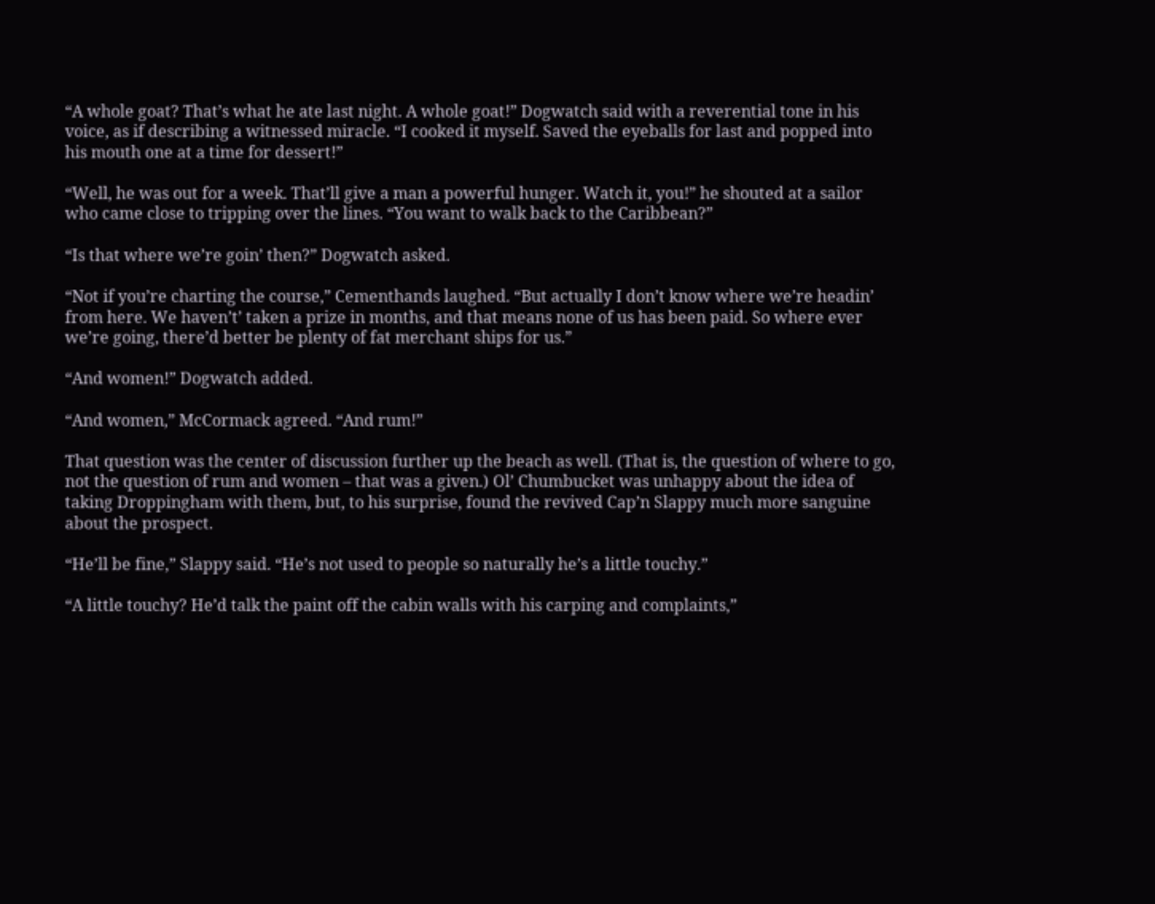“A whole goat? That’s what he ate last night. A whole goat!” Dogwatch said with a reverential tone in his voice, as if describing a witnessed miracle. “I cooked it myself. Saved the eyeballs for last and popped into his mouth one at a time for dessert!”

“Well, he was out for a week. That’ll give a man a powerful hunger. Watch it, you!” he shouted at a sailor who came close to tripping over the lines. “You want to walk back to the Caribbean?”

“Is that where we’re goin’ then?” Dogwatch asked.

“Not if you’re charting the course,” Cementhands laughed. “But actually I don’t know where we’re headin’ from here. We haven’t’ taken a prize in months, and that means none of us has been paid. So where ever we’re going, there’d better be plenty of fat merchant ships for us.”

“And women!” Dogwatch added.

“And women,” McCormack agreed. “And rum!”

That question was the center of discussion further up the beach as well. (That is, the question of where to go, not the question of rum and women – that was a given.) Ol’ Chumbucket was unhappy about the idea of taking Droppingham with them, but, to his surprise, found the revived Cap’n Slappy much more sanguine about the prospect.

“He’ll be fine,” Slappy said. “He’s not used to people so naturally he’s a little touchy.”

“A little touchy? He’d talk the paint off the cabin walls with his carping and complaints,”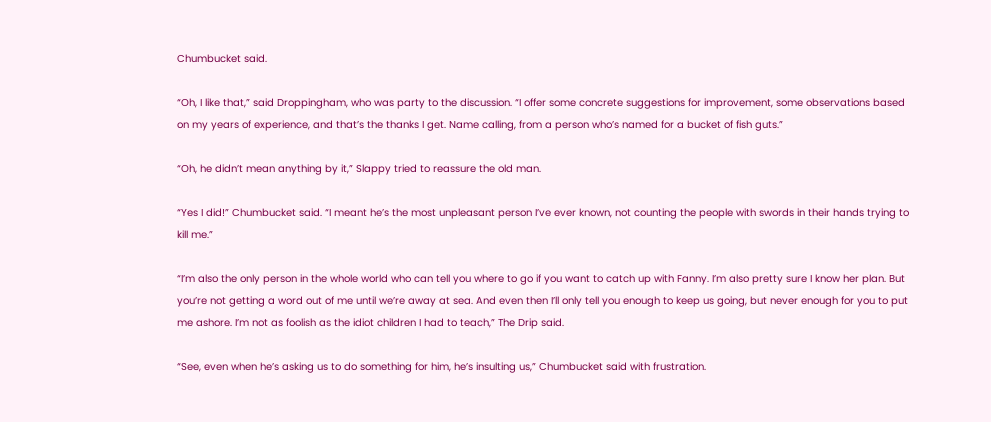Chumbucket said.

“Oh, I like that,” said Droppingham, who was party to the discussion. “I offer some concrete suggestions for improvement, some observations based on my years of experience, and that’s the thanks I get. Name calling, from a person who’s named for a bucket of fish guts.”

“Oh, he didn’t mean anything by it,” Slappy tried to reassure the old man.

“Yes I did!” Chumbucket said. “I meant he’s the most unpleasant person I’ve ever known, not counting the people with swords in their hands trying to kill me.”

“I’m also the only person in the whole world who can tell you where to go if you want to catch up with Fanny. I’m also pretty sure I know her plan. But you’re not getting a word out of me until we’re away at sea. And even then I’ll only tell you enough to keep us going, but never enough for you to put me ashore. I’m not as foolish as the idiot children I had to teach,” The Drip said.

“See, even when he’s asking us to do something for him, he’s insulting us,” Chumbucket said with frustration.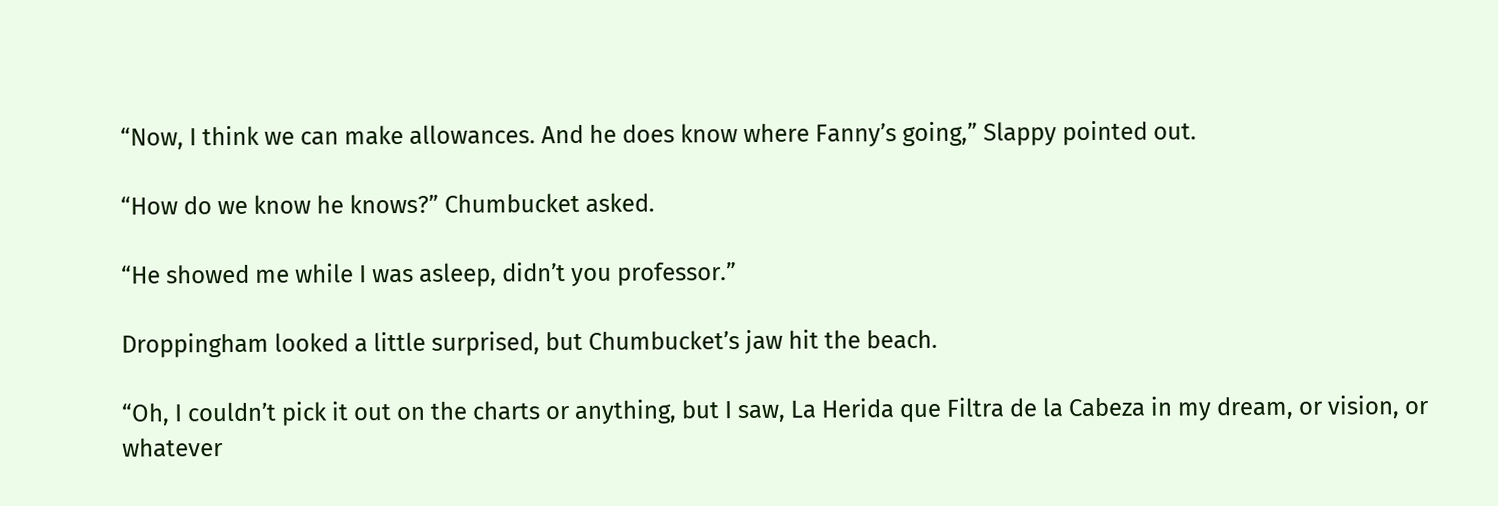“Now, I think we can make allowances. And he does know where Fanny’s going,” Slappy pointed out.

“How do we know he knows?” Chumbucket asked.

“He showed me while I was asleep, didn’t you professor.”

Droppingham looked a little surprised, but Chumbucket’s jaw hit the beach.

“Oh, I couldn’t pick it out on the charts or anything, but I saw, La Herida que Filtra de la Cabeza in my dream, or vision, or whatever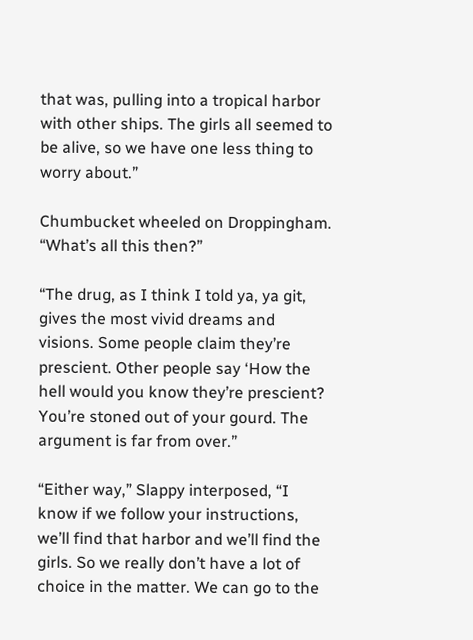that was, pulling into a tropical harbor with other ships. The girls all seemed to be alive, so we have one less thing to worry about.”

Chumbucket wheeled on Droppingham. “What’s all this then?”

“The drug, as I think I told ya, ya git, gives the most vivid dreams and visions. Some people claim they’re prescient. Other people say ‘How the hell would you know they’re prescient? You’re stoned out of your gourd. The argument is far from over.”

“Either way,” Slappy interposed, “I know if we follow your instructions, we’ll find that harbor and we’ll find the girls. So we really don’t have a lot of choice in the matter. We can go to the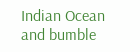Indian Ocean and bumble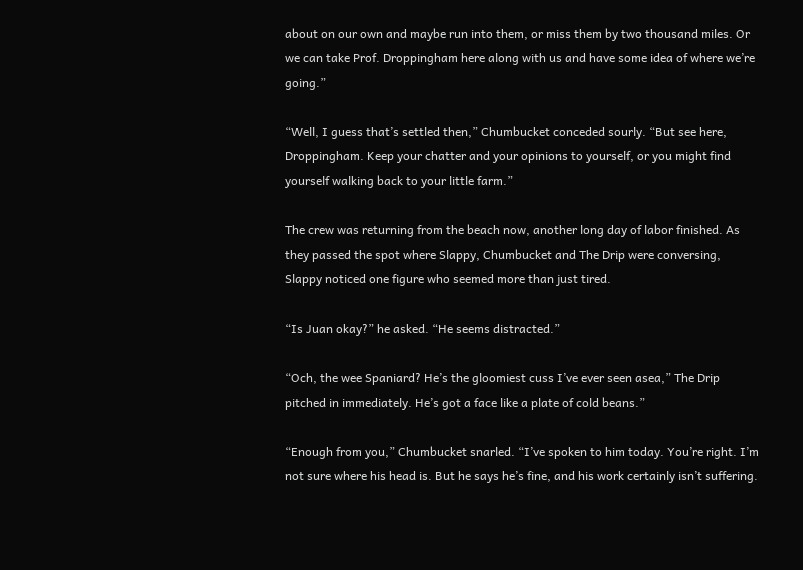about on our own and maybe run into them, or miss them by two thousand miles. Or we can take Prof. Droppingham here along with us and have some idea of where we’re going.”

“Well, I guess that’s settled then,” Chumbucket conceded sourly. “But see here, Droppingham. Keep your chatter and your opinions to yourself, or you might find yourself walking back to your little farm.”

The crew was returning from the beach now, another long day of labor finished. As they passed the spot where Slappy, Chumbucket and The Drip were conversing, Slappy noticed one figure who seemed more than just tired.

“Is Juan okay?” he asked. “He seems distracted.”

“Och, the wee Spaniard? He’s the gloomiest cuss I’ve ever seen asea,” The Drip pitched in immediately. He’s got a face like a plate of cold beans.”

“Enough from you,” Chumbucket snarled. “I’ve spoken to him today. You’re right. I’m not sure where his head is. But he says he’s fine, and his work certainly isn’t suffering.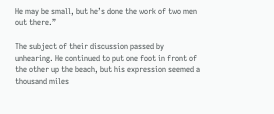He may be small, but he’s done the work of two men out there.”

The subject of their discussion passed by unhearing. He continued to put one foot in front of the other up the beach, but his expression seemed a thousand miles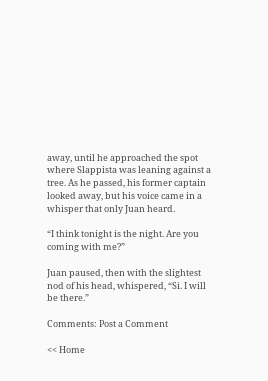away, until he approached the spot where Slappista was leaning against a tree. As he passed, his former captain looked away, but his voice came in a whisper that only Juan heard.

“I think tonight is the night. Are you coming with me?”

Juan paused, then with the slightest nod of his head, whispered, “Si. I will be there.”

Comments: Post a Comment

<< Home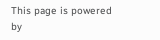This page is powered by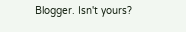Blogger. Isn't yours?